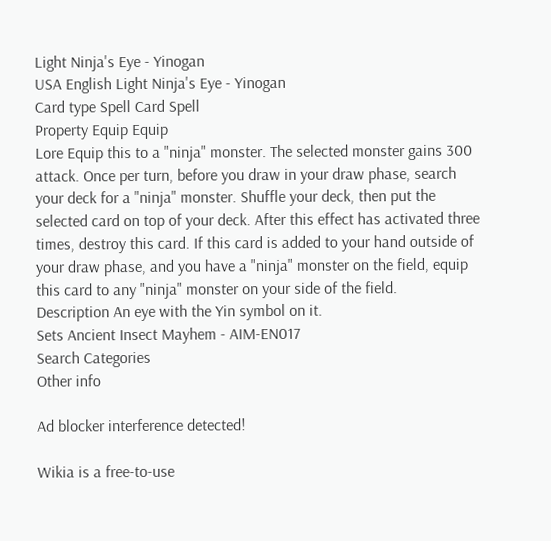Light Ninja's Eye - Yinogan
USA English Light Ninja's Eye - Yinogan
Card type Spell Card Spell
Property Equip Equip
Lore Equip this to a "ninja" monster. The selected monster gains 300 attack. Once per turn, before you draw in your draw phase, search your deck for a "ninja" monster. Shuffle your deck, then put the selected card on top of your deck. After this effect has activated three times, destroy this card. If this card is added to your hand outside of your draw phase, and you have a "ninja" monster on the field, equip this card to any "ninja" monster on your side of the field.
Description An eye with the Yin symbol on it.
Sets Ancient Insect Mayhem - AIM-EN017
Search Categories
Other info

Ad blocker interference detected!

Wikia is a free-to-use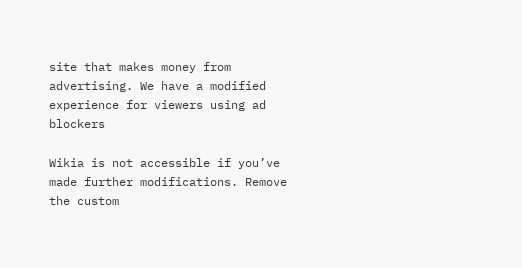site that makes money from advertising. We have a modified experience for viewers using ad blockers

Wikia is not accessible if you’ve made further modifications. Remove the custom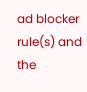ad blocker rule(s) and the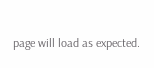page will load as expected.